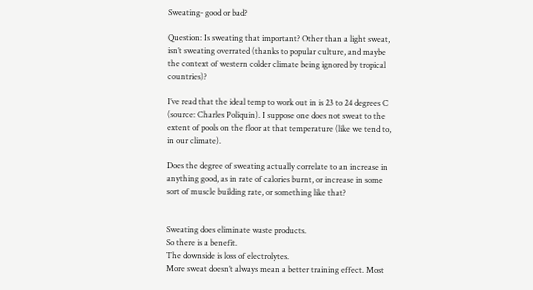Sweating- good or bad?

Question: Is sweating that important? Other than a light sweat, isn’t sweating overrated (thanks to popular culture, and maybe the context of western colder climate being ignored by tropical countries)?

I’ve read that the ideal temp to work out in is 23 to 24 degrees C (source: Charles Poliquin). I suppose one does not sweat to the extent of pools on the floor at that temperature (like we tend to, in our climate).

Does the degree of sweating actually correlate to an increase in anything good, as in rate of calories burnt, or increase in some sort of muscle building rate, or something like that?


Sweating does eliminate waste products.
So there is a benefit.
The downside is loss of electrolytes.
More sweat doesn’t always mean a better training effect. Most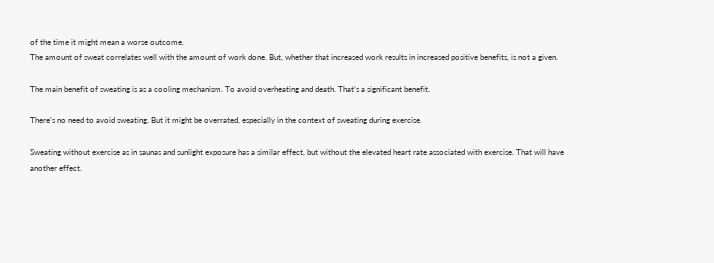of the time it might mean a worse outcome.
The amount of sweat correlates well with the amount of work done. But, whether that increased work results in increased positive benefits, is not a given.

The main benefit of sweating is as a cooling mechanism. To avoid overheating and death. That’s a significant benefit.

There’s no need to avoid sweating. But it might be overrated, especially in the context of sweating during exercise.

Sweating without exercise as in saunas and sunlight exposure has a similar effect, but without the elevated heart rate associated with exercise. That will have another effect.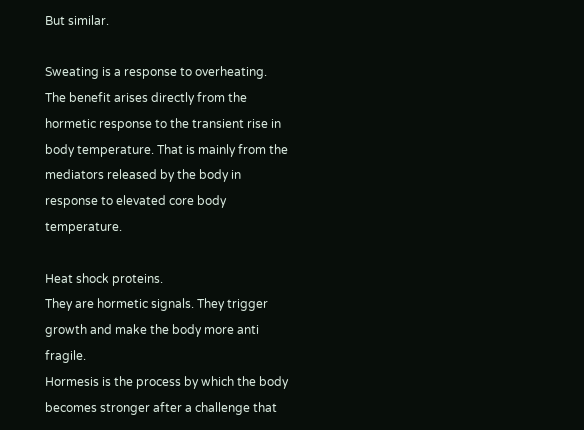But similar.

Sweating is a response to overheating.
The benefit arises directly from the hormetic response to the transient rise in body temperature. That is mainly from the mediators released by the body in response to elevated core body temperature.

Heat shock proteins.
They are hormetic signals. They trigger growth and make the body more anti fragile.
Hormesis is the process by which the body becomes stronger after a challenge that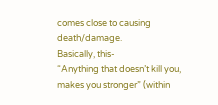comes close to causing death/damage.
Basically, this-
“Anything that doesn’t kill you, makes you stronger” (within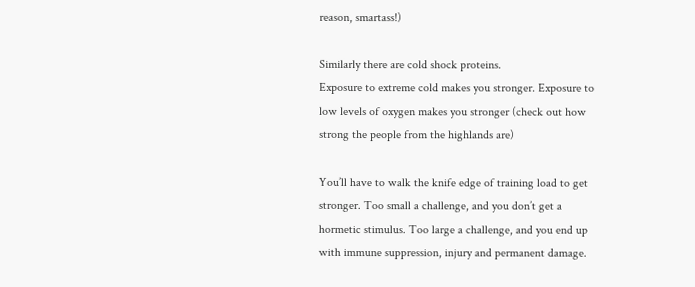reason, smartass!)

Similarly there are cold shock proteins.
Exposure to extreme cold makes you stronger. Exposure to low levels of oxygen makes you stronger (check out how strong the people from the highlands are)

You’ll have to walk the knife edge of training load to get stronger. Too small a challenge, and you don’t get a hormetic stimulus. Too large a challenge, and you end up with immune suppression, injury and permanent damage.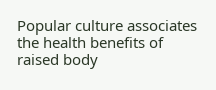Popular culture associates the health benefits of raised body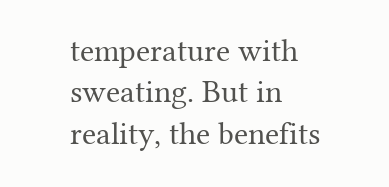temperature with sweating. But in reality, the benefits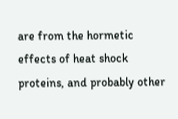are from the hormetic effects of heat shock proteins, and probably other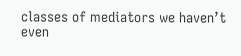classes of mediators we haven’t even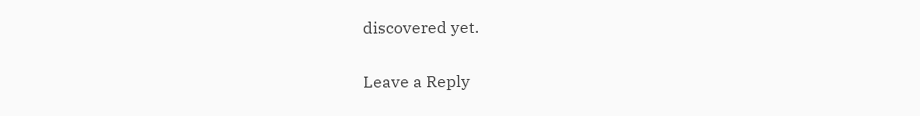discovered yet.

Leave a Reply